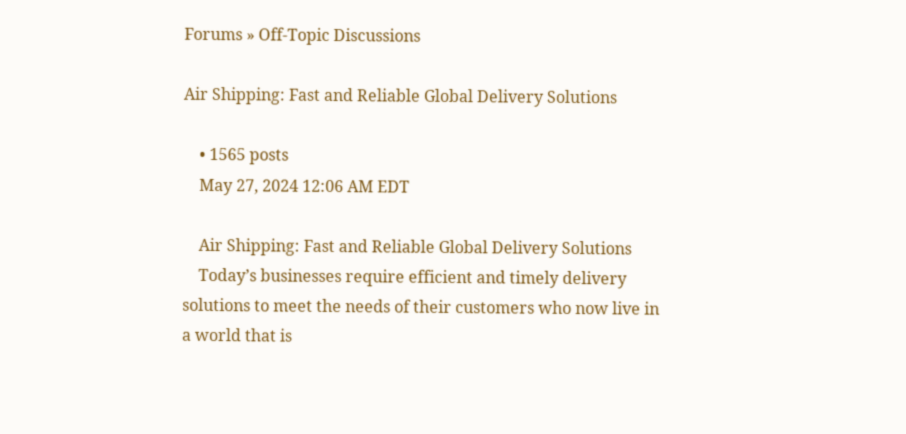Forums » Off-Topic Discussions

Air Shipping: Fast and Reliable Global Delivery Solutions

    • 1565 posts
    May 27, 2024 12:06 AM EDT

    Air Shipping: Fast and Reliable Global Delivery Solutions
    Today’s businesses require efficient and timely delivery solutions to meet the needs of their customers who now live in a world that is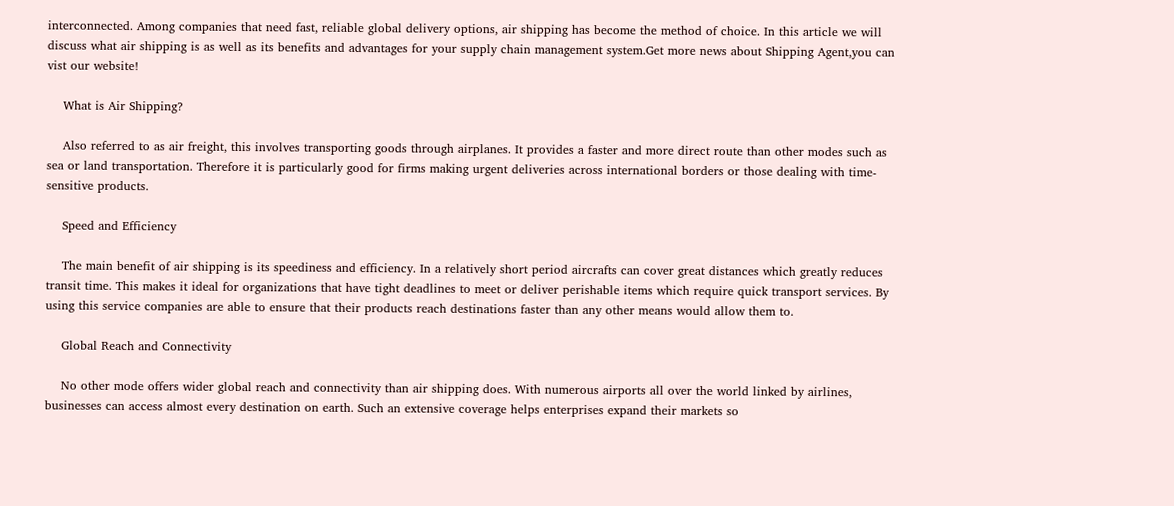interconnected. Among companies that need fast, reliable global delivery options, air shipping has become the method of choice. In this article we will discuss what air shipping is as well as its benefits and advantages for your supply chain management system.Get more news about Shipping Agent,you can vist our website!

    What is Air Shipping?

    Also referred to as air freight, this involves transporting goods through airplanes. It provides a faster and more direct route than other modes such as sea or land transportation. Therefore it is particularly good for firms making urgent deliveries across international borders or those dealing with time-sensitive products.

    Speed and Efficiency

    The main benefit of air shipping is its speediness and efficiency. In a relatively short period aircrafts can cover great distances which greatly reduces transit time. This makes it ideal for organizations that have tight deadlines to meet or deliver perishable items which require quick transport services. By using this service companies are able to ensure that their products reach destinations faster than any other means would allow them to.

    Global Reach and Connectivity

    No other mode offers wider global reach and connectivity than air shipping does. With numerous airports all over the world linked by airlines, businesses can access almost every destination on earth. Such an extensive coverage helps enterprises expand their markets so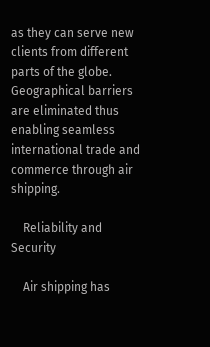as they can serve new clients from different parts of the globe. Geographical barriers are eliminated thus enabling seamless international trade and commerce through air shipping.

    Reliability and Security

    Air shipping has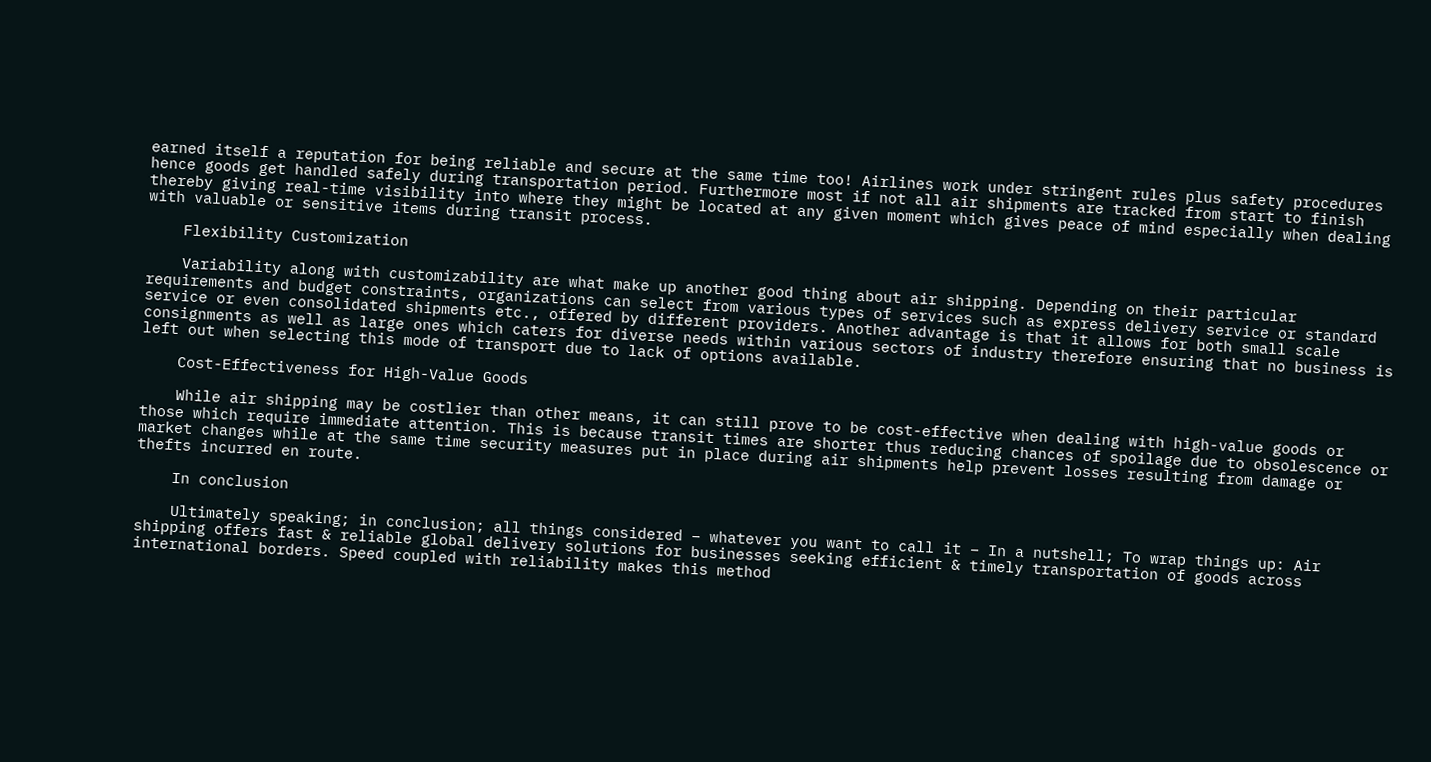earned itself a reputation for being reliable and secure at the same time too! Airlines work under stringent rules plus safety procedures hence goods get handled safely during transportation period. Furthermore most if not all air shipments are tracked from start to finish thereby giving real-time visibility into where they might be located at any given moment which gives peace of mind especially when dealing with valuable or sensitive items during transit process.

    Flexibility Customization

    Variability along with customizability are what make up another good thing about air shipping. Depending on their particular requirements and budget constraints, organizations can select from various types of services such as express delivery service or standard service or even consolidated shipments etc., offered by different providers. Another advantage is that it allows for both small scale consignments as well as large ones which caters for diverse needs within various sectors of industry therefore ensuring that no business is left out when selecting this mode of transport due to lack of options available.

    Cost-Effectiveness for High-Value Goods

    While air shipping may be costlier than other means, it can still prove to be cost-effective when dealing with high-value goods or those which require immediate attention. This is because transit times are shorter thus reducing chances of spoilage due to obsolescence or market changes while at the same time security measures put in place during air shipments help prevent losses resulting from damage or thefts incurred en route.

    In conclusion

    Ultimately speaking; in conclusion; all things considered – whatever you want to call it – In a nutshell; To wrap things up: Air shipping offers fast & reliable global delivery solutions for businesses seeking efficient & timely transportation of goods across international borders. Speed coupled with reliability makes this method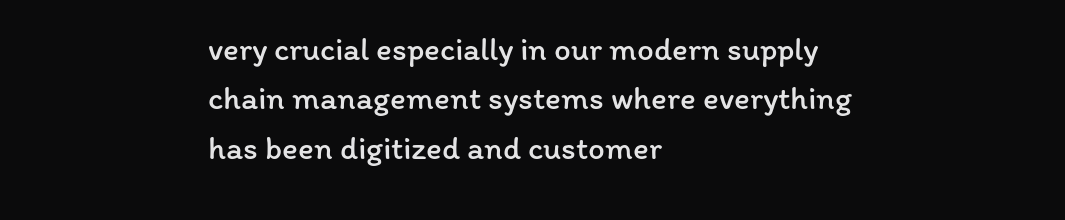very crucial especially in our modern supply chain management systems where everything has been digitized and customer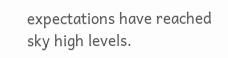expectations have reached sky high levels.